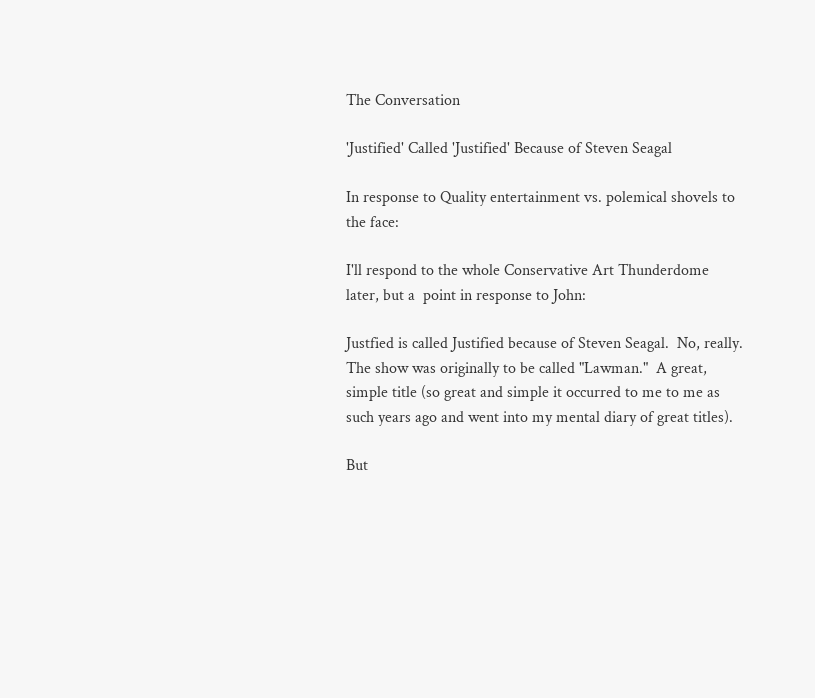The Conversation

'Justified' Called 'Justified' Because of Steven Seagal

In response to Quality entertainment vs. polemical shovels to the face:

I'll respond to the whole Conservative Art Thunderdome later, but a  point in response to John:

Justfied is called Justified because of Steven Seagal.  No, really.  The show was originally to be called "Lawman."  A great, simple title (so great and simple it occurred to me to me as such years ago and went into my mental diary of great titles).

But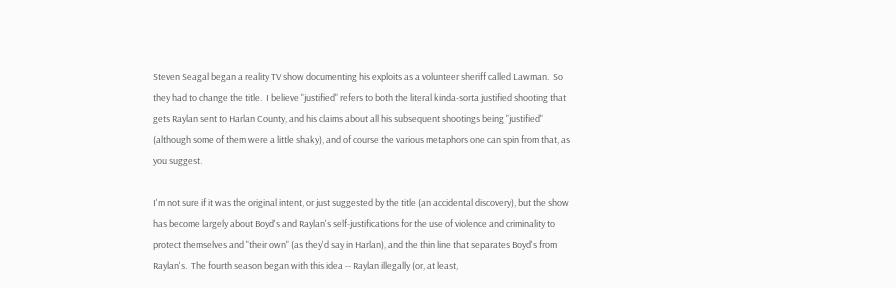Steven Seagal began a reality TV show documenting his exploits as a volunteer sheriff called Lawman.  So they had to change the title.  I believe "justified" refers to both the literal kinda-sorta justified shooting that gets Raylan sent to Harlan County, and his claims about all his subsequent shootings being "justified" (although some of them were a little shaky), and of course the various metaphors one can spin from that, as you suggest.

I'm not sure if it was the original intent, or just suggested by the title (an accidental discovery), but the show has become largely about Boyd's and Raylan's self-justifications for the use of violence and criminality to protect themselves and "their own" (as they'd say in Harlan), and the thin line that separates Boyd's from Raylan's.  The fourth season began with this idea -- Raylan illegally (or, at least,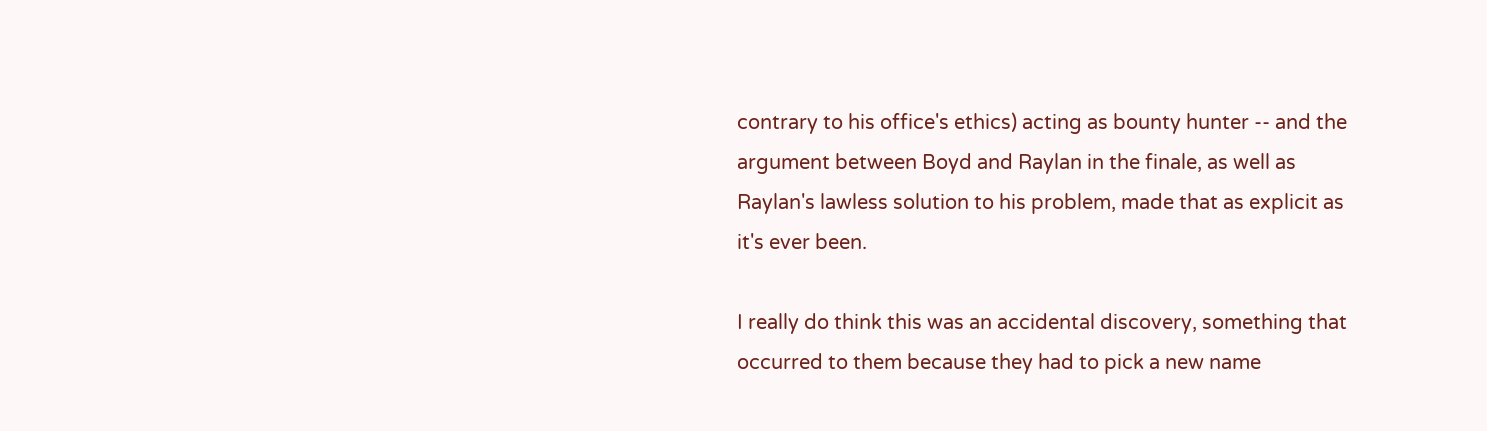contrary to his office's ethics) acting as bounty hunter -- and the argument between Boyd and Raylan in the finale, as well as Raylan's lawless solution to his problem, made that as explicit as it's ever been.

I really do think this was an accidental discovery, something that occurred to them because they had to pick a new name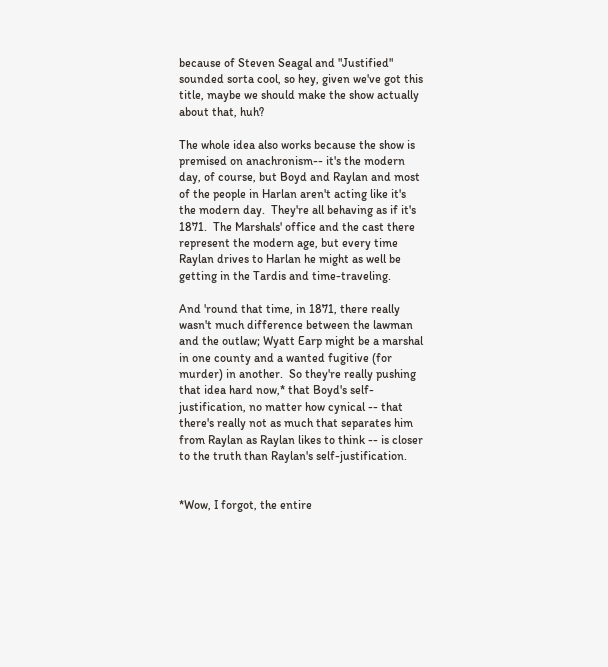because of Steven Seagal and "Justified" sounded sorta cool, so hey, given we've got this title, maybe we should make the show actually about that, huh?

The whole idea also works because the show is premised on anachronism-- it's the modern day, of course, but Boyd and Raylan and most of the people in Harlan aren't acting like it's the modern day.  They're all behaving as if it's 1871.  The Marshals' office and the cast there represent the modern age, but every time Raylan drives to Harlan he might as well be getting in the Tardis and time-traveling.

And 'round that time, in 1871, there really wasn't much difference between the lawman and the outlaw; Wyatt Earp might be a marshal in one county and a wanted fugitive (for murder) in another.  So they're really pushing that idea hard now,* that Boyd's self-justification, no matter how cynical -- that there's really not as much that separates him from Raylan as Raylan likes to think -- is closer to the truth than Raylan's self-justification.


*Wow, I forgot, the entire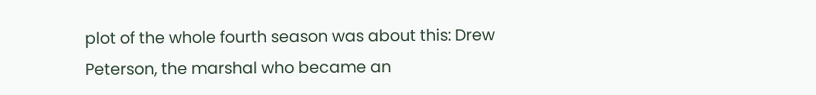plot of the whole fourth season was about this: Drew Peterson, the marshal who became an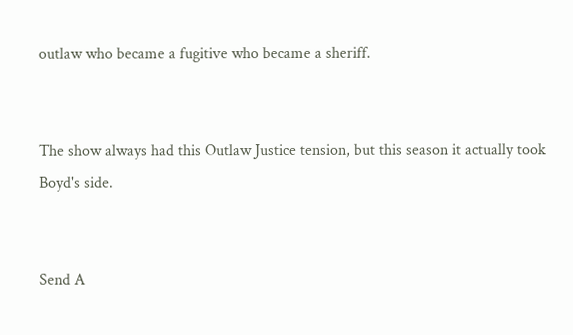outlaw who became a fugitive who became a sheriff.


The show always had this Outlaw Justice tension, but this season it actually took Boyd's side.


Send A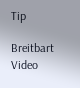Tip

Breitbart Video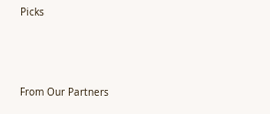Picks



From Our Partners